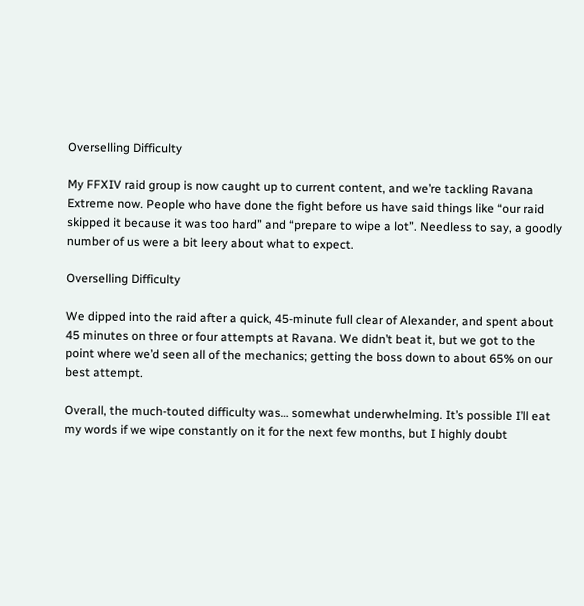Overselling Difficulty

My FFXIV raid group is now caught up to current content, and we’re tackling Ravana Extreme now. People who have done the fight before us have said things like “our raid skipped it because it was too hard” and “prepare to wipe a lot”. Needless to say, a goodly number of us were a bit leery about what to expect.

Overselling Difficulty

We dipped into the raid after a quick, 45-minute full clear of Alexander, and spent about 45 minutes on three or four attempts at Ravana. We didn’t beat it, but we got to the point where we’d seen all of the mechanics; getting the boss down to about 65% on our best attempt.

Overall, the much-touted difficulty was… somewhat underwhelming. It’s possible I’ll eat my words if we wipe constantly on it for the next few months, but I highly doubt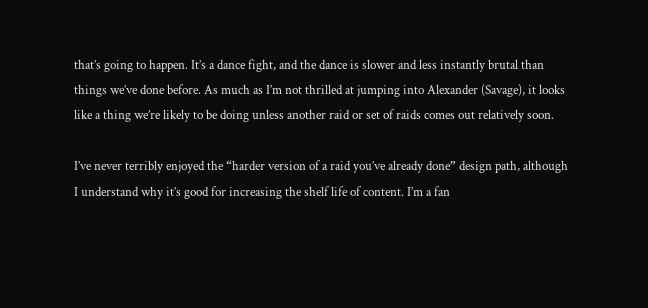that’s going to happen. It’s a dance fight, and the dance is slower and less instantly brutal than things we’ve done before. As much as I’m not thrilled at jumping into Alexander (Savage), it looks like a thing we’re likely to be doing unless another raid or set of raids comes out relatively soon.

I’ve never terribly enjoyed the “harder version of a raid you’ve already done” design path, although I understand why it’s good for increasing the shelf life of content. I’m a fan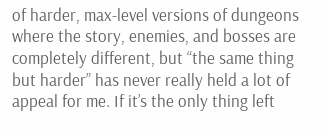of harder, max-level versions of dungeons where the story, enemies, and bosses are completely different, but “the same thing but harder” has never really held a lot of appeal for me. If it’s the only thing left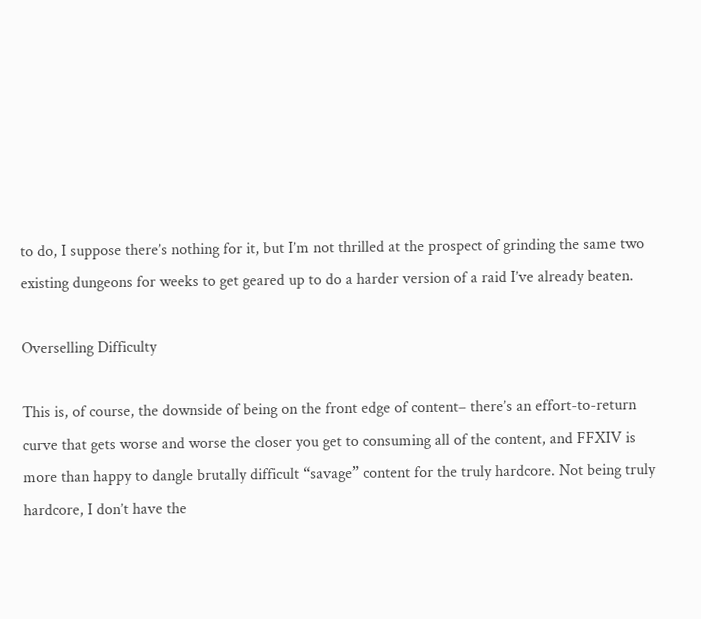to do, I suppose there’s nothing for it, but I’m not thrilled at the prospect of grinding the same two existing dungeons for weeks to get geared up to do a harder version of a raid I’ve already beaten.

Overselling Difficulty

This is, of course, the downside of being on the front edge of content– there’s an effort-to-return curve that gets worse and worse the closer you get to consuming all of the content, and FFXIV is more than happy to dangle brutally difficult “savage” content for the truly hardcore. Not being truly hardcore, I don’t have the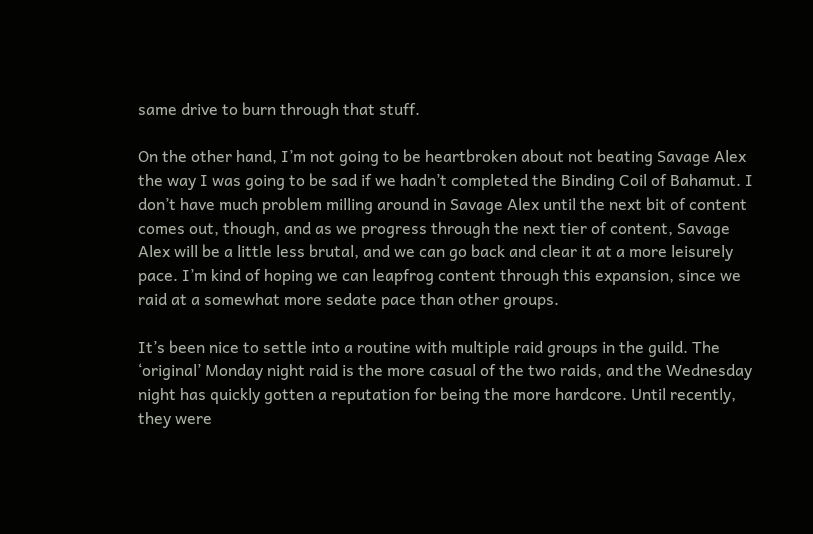same drive to burn through that stuff.

On the other hand, I’m not going to be heartbroken about not beating Savage Alex the way I was going to be sad if we hadn’t completed the Binding Coil of Bahamut. I don’t have much problem milling around in Savage Alex until the next bit of content comes out, though, and as we progress through the next tier of content, Savage Alex will be a little less brutal, and we can go back and clear it at a more leisurely pace. I’m kind of hoping we can leapfrog content through this expansion, since we raid at a somewhat more sedate pace than other groups.

It’s been nice to settle into a routine with multiple raid groups in the guild. The ‘original’ Monday night raid is the more casual of the two raids, and the Wednesday night has quickly gotten a reputation for being the more hardcore. Until recently, they were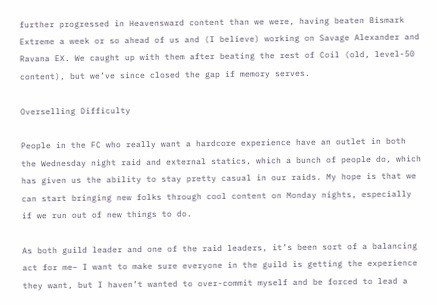further progressed in Heavensward content than we were, having beaten Bismark Extreme a week or so ahead of us and (I believe) working on Savage Alexander and Ravana EX. We caught up with them after beating the rest of Coil (old, level-50 content), but we’ve since closed the gap if memory serves.

Overselling Difficulty

People in the FC who really want a hardcore experience have an outlet in both the Wednesday night raid and external statics, which a bunch of people do, which has given us the ability to stay pretty casual in our raids. My hope is that we can start bringing new folks through cool content on Monday nights, especially if we run out of new things to do.

As both guild leader and one of the raid leaders, it’s been sort of a balancing act for me– I want to make sure everyone in the guild is getting the experience they want, but I haven’t wanted to over-commit myself and be forced to lead a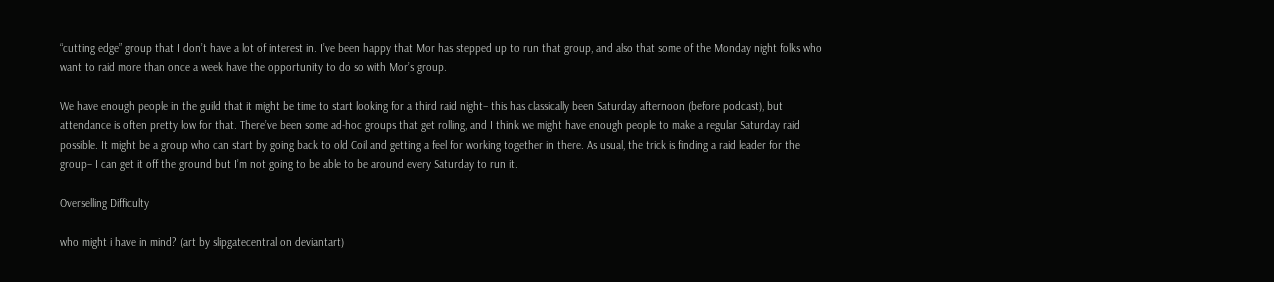“cutting edge” group that I don’t have a lot of interest in. I’ve been happy that Mor has stepped up to run that group, and also that some of the Monday night folks who want to raid more than once a week have the opportunity to do so with Mor’s group.

We have enough people in the guild that it might be time to start looking for a third raid night– this has classically been Saturday afternoon (before podcast), but attendance is often pretty low for that. There’ve been some ad-hoc groups that get rolling, and I think we might have enough people to make a regular Saturday raid possible. It might be a group who can start by going back to old Coil and getting a feel for working together in there. As usual, the trick is finding a raid leader for the group– I can get it off the ground but I’m not going to be able to be around every Saturday to run it.

Overselling Difficulty

who might i have in mind? (art by slipgatecentral on deviantart)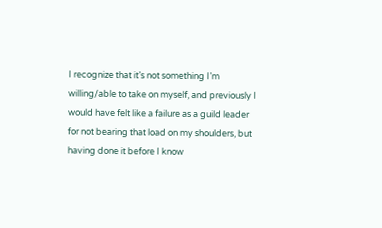I recognize that it’s not something I’m willing/able to take on myself, and previously I would have felt like a failure as a guild leader for not bearing that load on my shoulders, but having done it before I know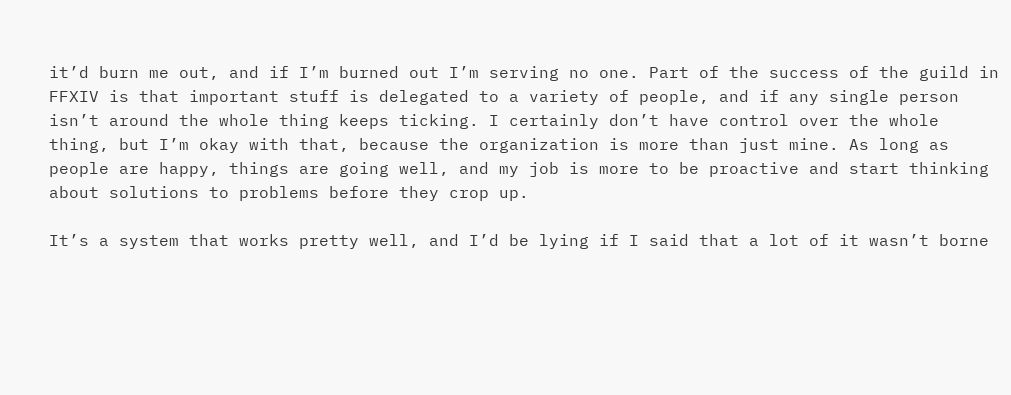it’d burn me out, and if I’m burned out I’m serving no one. Part of the success of the guild in FFXIV is that important stuff is delegated to a variety of people, and if any single person isn’t around the whole thing keeps ticking. I certainly don’t have control over the whole thing, but I’m okay with that, because the organization is more than just mine. As long as people are happy, things are going well, and my job is more to be proactive and start thinking about solutions to problems before they crop up.

It’s a system that works pretty well, and I’d be lying if I said that a lot of it wasn’t borne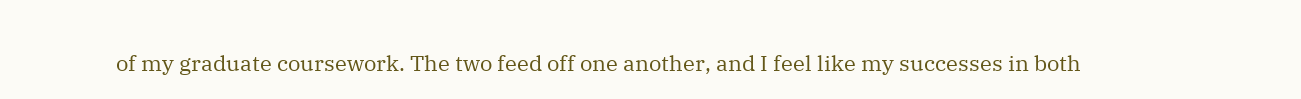of my graduate coursework. The two feed off one another, and I feel like my successes in both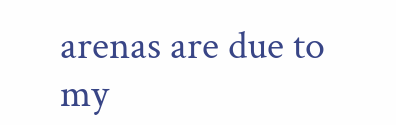arenas are due to my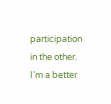participation in the other. I’m a better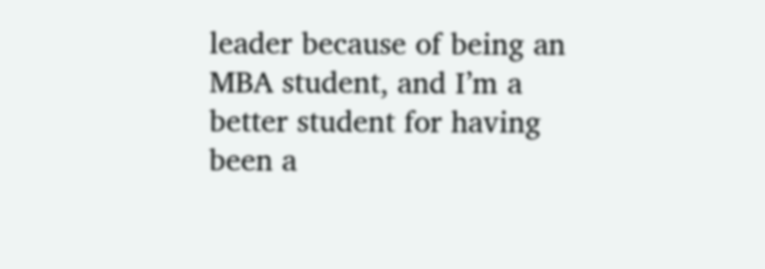leader because of being an MBA student, and I’m a better student for having been a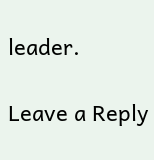leader.

Leave a Reply